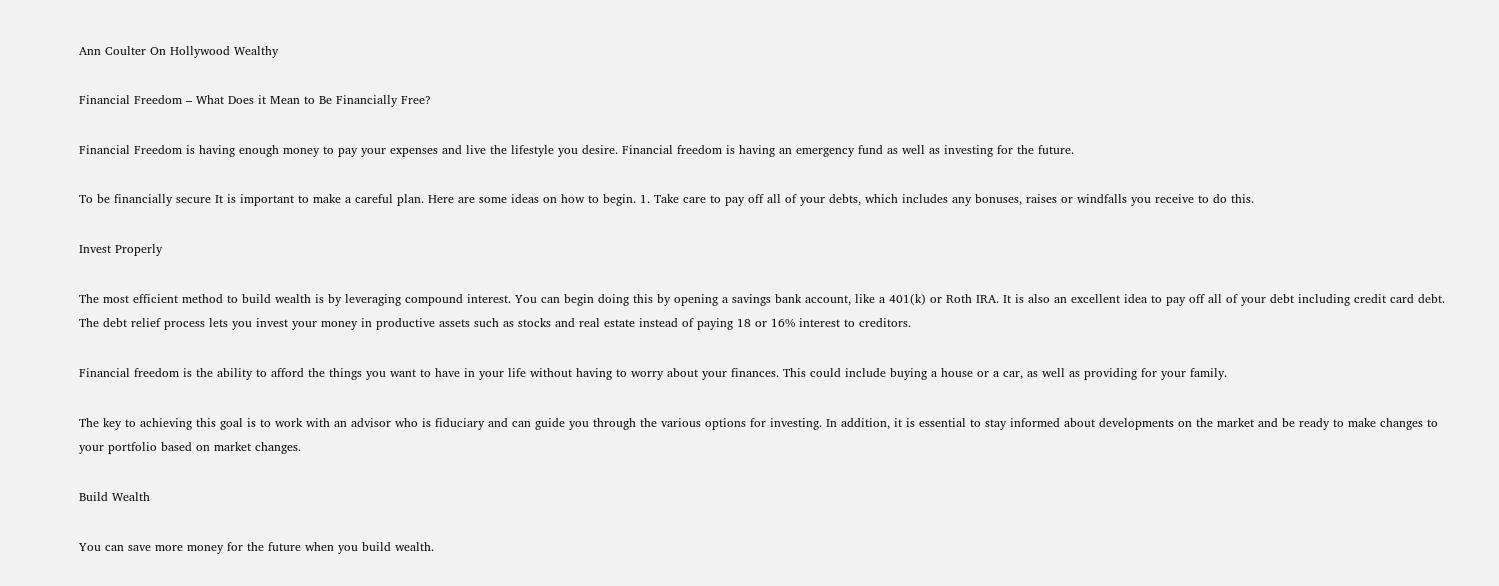Ann Coulter On Hollywood Wealthy

Financial Freedom – What Does it Mean to Be Financially Free?

Financial Freedom is having enough money to pay your expenses and live the lifestyle you desire. Financial freedom is having an emergency fund as well as investing for the future.

To be financially secure It is important to make a careful plan. Here are some ideas on how to begin. 1. Take care to pay off all of your debts, which includes any bonuses, raises or windfalls you receive to do this.

Invest Properly

The most efficient method to build wealth is by leveraging compound interest. You can begin doing this by opening a savings bank account, like a 401(k) or Roth IRA. It is also an excellent idea to pay off all of your debt including credit card debt. The debt relief process lets you invest your money in productive assets such as stocks and real estate instead of paying 18 or 16% interest to creditors.

Financial freedom is the ability to afford the things you want to have in your life without having to worry about your finances. This could include buying a house or a car, as well as providing for your family.

The key to achieving this goal is to work with an advisor who is fiduciary and can guide you through the various options for investing. In addition, it is essential to stay informed about developments on the market and be ready to make changes to your portfolio based on market changes.

Build Wealth

You can save more money for the future when you build wealth.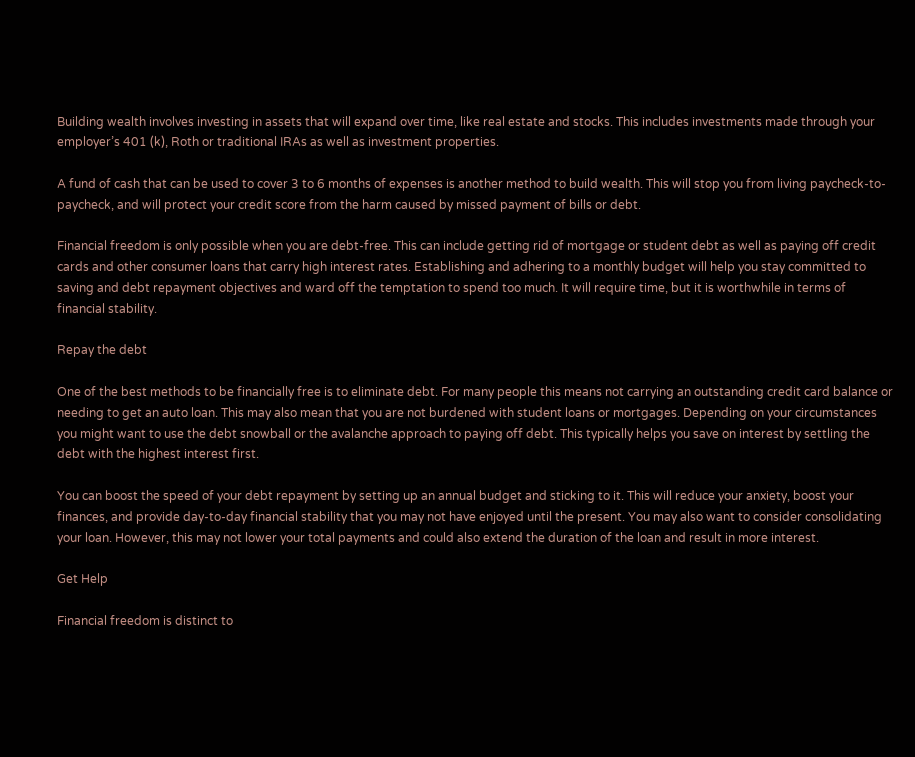Building wealth involves investing in assets that will expand over time, like real estate and stocks. This includes investments made through your employer’s 401 (k), Roth or traditional IRAs as well as investment properties.

A fund of cash that can be used to cover 3 to 6 months of expenses is another method to build wealth. This will stop you from living paycheck-to-paycheck, and will protect your credit score from the harm caused by missed payment of bills or debt.

Financial freedom is only possible when you are debt-free. This can include getting rid of mortgage or student debt as well as paying off credit cards and other consumer loans that carry high interest rates. Establishing and adhering to a monthly budget will help you stay committed to saving and debt repayment objectives and ward off the temptation to spend too much. It will require time, but it is worthwhile in terms of financial stability.

Repay the debt

One of the best methods to be financially free is to eliminate debt. For many people this means not carrying an outstanding credit card balance or needing to get an auto loan. This may also mean that you are not burdened with student loans or mortgages. Depending on your circumstances you might want to use the debt snowball or the avalanche approach to paying off debt. This typically helps you save on interest by settling the debt with the highest interest first.

You can boost the speed of your debt repayment by setting up an annual budget and sticking to it. This will reduce your anxiety, boost your finances, and provide day-to-day financial stability that you may not have enjoyed until the present. You may also want to consider consolidating your loan. However, this may not lower your total payments and could also extend the duration of the loan and result in more interest.

Get Help

Financial freedom is distinct to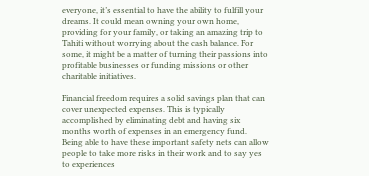everyone, it’s essential to have the ability to fulfill your dreams. It could mean owning your own home, providing for your family, or taking an amazing trip to Tahiti without worrying about the cash balance. For some, it might be a matter of turning their passions into profitable businesses or funding missions or other charitable initiatives.

Financial freedom requires a solid savings plan that can cover unexpected expenses. This is typically accomplished by eliminating debt and having six months worth of expenses in an emergency fund. Being able to have these important safety nets can allow people to take more risks in their work and to say yes to experiences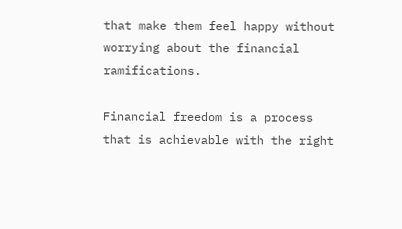that make them feel happy without worrying about the financial ramifications.

Financial freedom is a process that is achievable with the right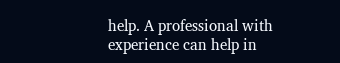help. A professional with experience can help in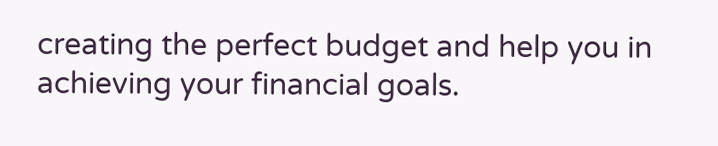creating the perfect budget and help you in achieving your financial goals.